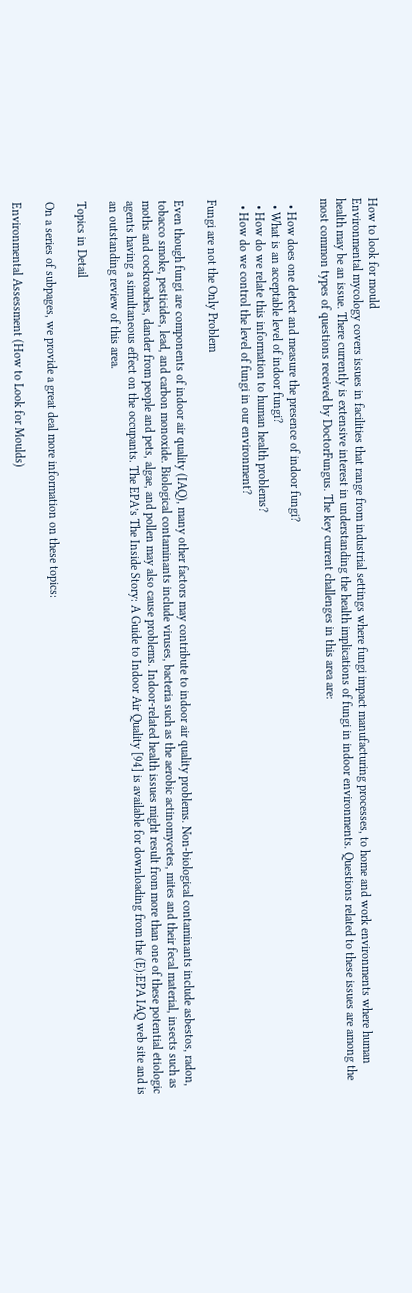How to look for mould
Environmental mycology covers issues in facilities that range from industrial settings where fungi impact manufacturing processes, to home and work environments where human health may be an issue. There currently is extensive interest in understanding the health implications of fungi in indoor environments. Questions related to these issues are among the most common types of questions received by DoctorFungus. The key current challenges in this area are:

  • How does one detect and measure the presence of indoor fungi?
  • What is an acceptable level of indoor fungi?
  • How do we relate this information to human health problems?
  • How do we control the level of fungi in our environment?

Fungi are not the Only Problem

Even though fungi are components of indoor air quality (IAQ), many other factors may contribute to indoor air quality problems. Non-biological contaminants include asbestos, radon, tobacco smoke, pesticides, lead, and carbon monoxide. Biological contaminants include viruses, bacteria such as the aerobic actinomycetes, mites and their fecal material, insects such as moths and cockroaches, dander from people and pets, algae, and pollen may also cause problems. Indoor-related health issues might result from more than one of these potential etiologic agents having a simultaneous effect on the occupants. The EPA’s The Inside Story: A Guide to Indoor Air Quality [94] is available for downloading from the (E):EPA IAQ web site and is an outstanding review of this area.

Topics in Detail

On a series of subpages, we provide a great deal more information on these topics:

Environmental Assessment (How to Look for Moulds)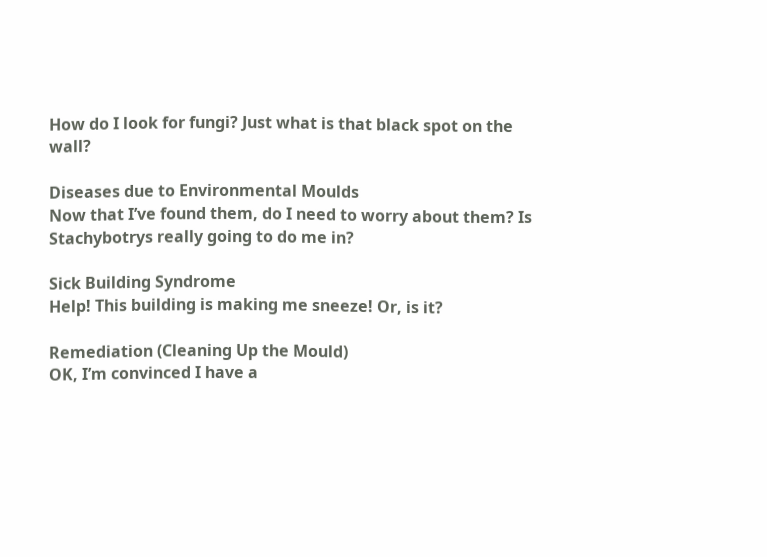How do I look for fungi? Just what is that black spot on the wall?

Diseases due to Environmental Moulds
Now that I’ve found them, do I need to worry about them? Is Stachybotrys really going to do me in?

Sick Building Syndrome
Help! This building is making me sneeze! Or, is it?

Remediation (Cleaning Up the Mould)
OK, I’m convinced I have a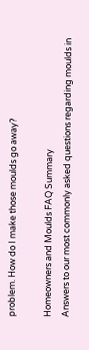problem. How do I make those moulds go away?

Homeowners and Moulds FAQ Summary
Answers to our most commonly asked questions regarding moulds in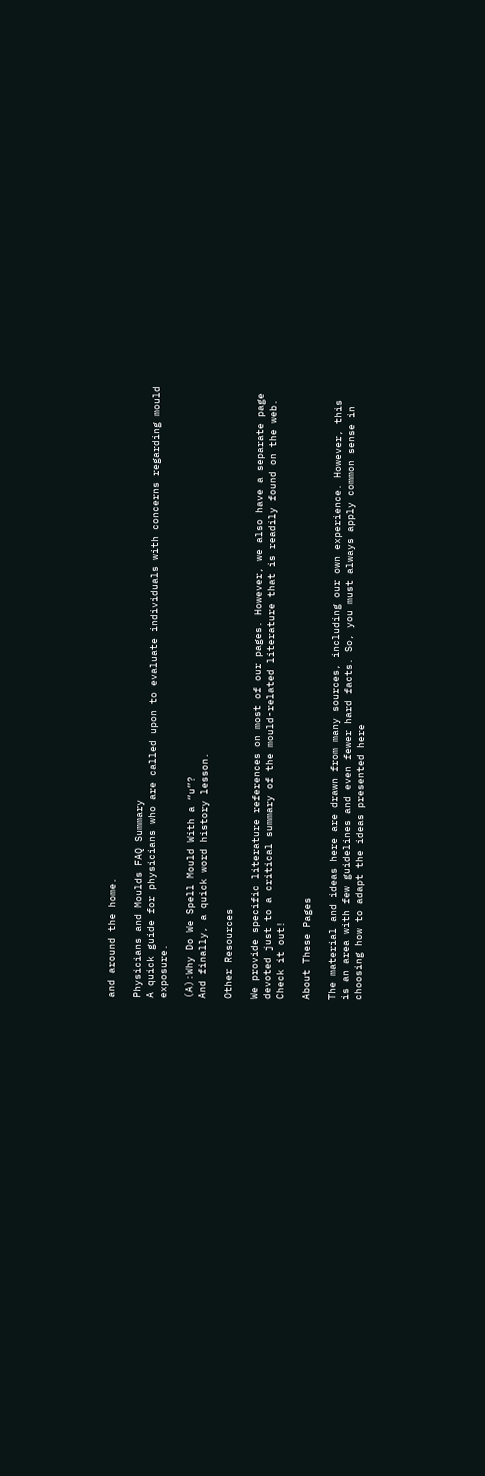and around the home.

Physicians and Moulds FAQ Summary
A quick guide for physicians who are called upon to evaluate individuals with concerns regarding mould exposure.

(A):Why Do We Spell Mould With a “u”?
And finally, a quick word history lesson.

Other Resources

We provide specific literature references on most of our pages. However, we also have a separate page devoted just to a critical summary of the mould-related literature that is readily found on the web. Check it out!

About These Pages

The material and ideas here are drawn from many sources, including our own experience. However, this is an area with few guidelines and even fewer hard facts. So, you must always apply common sense in choosing how to adapt the ideas presented here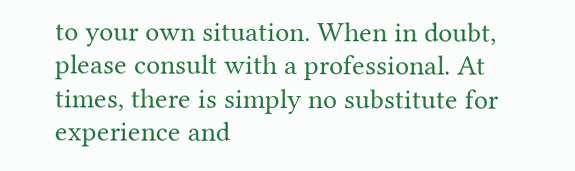to your own situation. When in doubt, please consult with a professional. At times, there is simply no substitute for experience and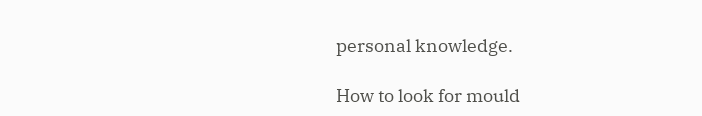personal knowledge.

How to look for mould